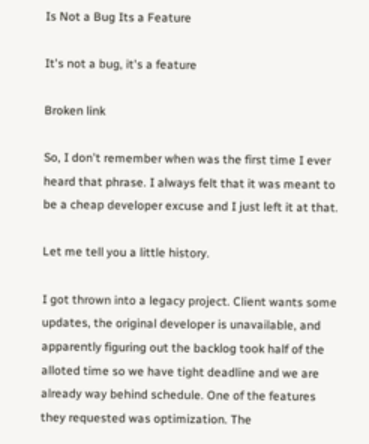Is Not a Bug Its a Feature

It's not a bug, it's a feature

Broken link

So, I don't remember when was the first time I ever heard that phrase. I always felt that it was meant to be a cheap developer excuse and I just left it at that.

Let me tell you a little history.

I got thrown into a legacy project. Client wants some updates, the original developer is unavailable, and apparently figuring out the backlog took half of the alloted time so we have tight deadline and we are already way behind schedule. One of the features they requested was optimization. The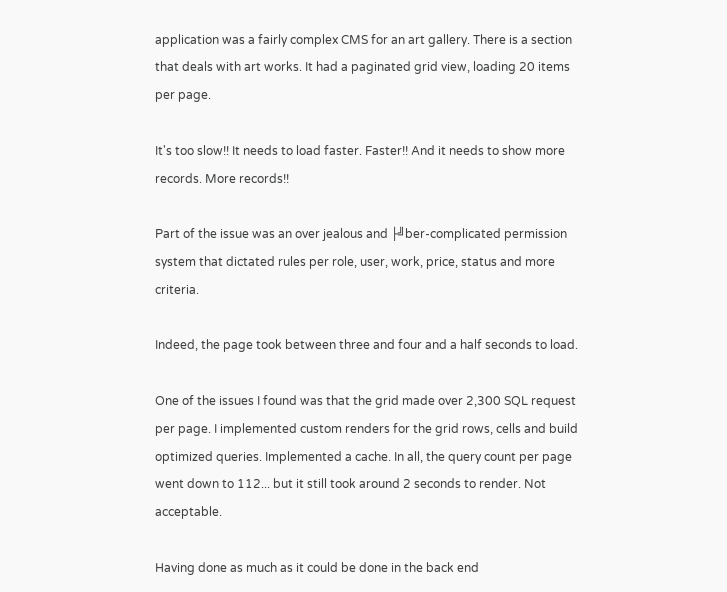application was a fairly complex CMS for an art gallery. There is a section that deals with art works. It had a paginated grid view, loading 20 items per page.

It's too slow!! It needs to load faster. Faster!! And it needs to show more records. More records!!

Part of the issue was an over jealous and ├╝ber-complicated permission system that dictated rules per role, user, work, price, status and more criteria.

Indeed, the page took between three and four and a half seconds to load.

One of the issues I found was that the grid made over 2,300 SQL request per page. I implemented custom renders for the grid rows, cells and build optimized queries. Implemented a cache. In all, the query count per page went down to 112... but it still took around 2 seconds to render. Not acceptable.

Having done as much as it could be done in the back end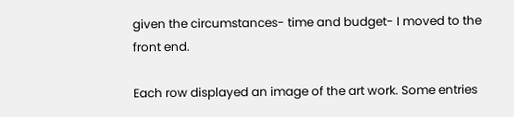given the circumstances- time and budget- I moved to the front end.

Each row displayed an image of the art work. Some entries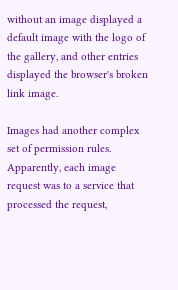without an image displayed a default image with the logo of the gallery, and other entries displayed the browser's broken link image.

Images had another complex set of permission rules. Apparently, each image request was to a service that processed the request,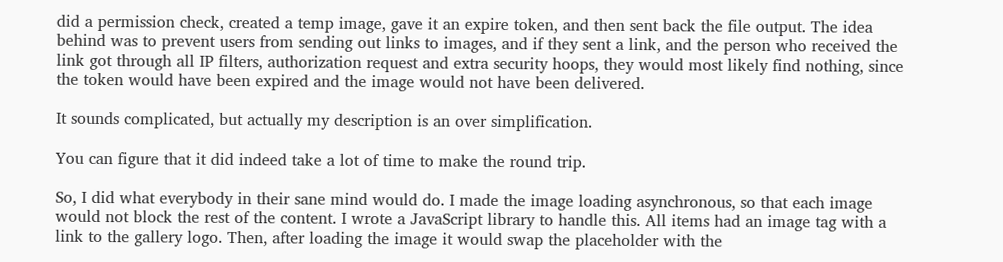did a permission check, created a temp image, gave it an expire token, and then sent back the file output. The idea behind was to prevent users from sending out links to images, and if they sent a link, and the person who received the link got through all IP filters, authorization request and extra security hoops, they would most likely find nothing, since the token would have been expired and the image would not have been delivered.

It sounds complicated, but actually my description is an over simplification.

You can figure that it did indeed take a lot of time to make the round trip.

So, I did what everybody in their sane mind would do. I made the image loading asynchronous, so that each image would not block the rest of the content. I wrote a JavaScript library to handle this. All items had an image tag with a link to the gallery logo. Then, after loading the image it would swap the placeholder with the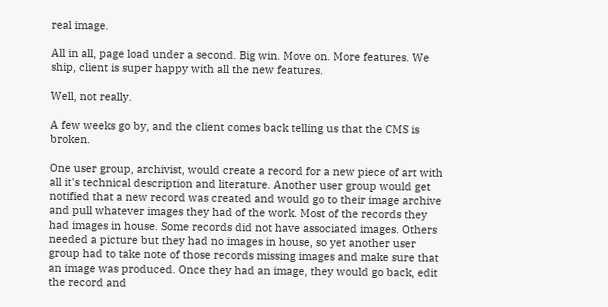real image.

All in all, page load under a second. Big win. Move on. More features. We ship, client is super happy with all the new features.

Well, not really.

A few weeks go by, and the client comes back telling us that the CMS is broken.

One user group, archivist, would create a record for a new piece of art with all it's technical description and literature. Another user group would get notified that a new record was created and would go to their image archive and pull whatever images they had of the work. Most of the records they had images in house. Some records did not have associated images. Others needed a picture but they had no images in house, so yet another user group had to take note of those records missing images and make sure that an image was produced. Once they had an image, they would go back, edit the record and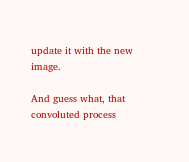update it with the new image.

And guess what, that convoluted process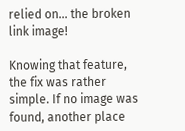relied on... the broken link image!

Knowing that feature, the fix was rather simple. If no image was found, another place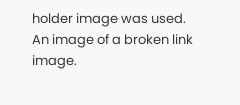holder image was used. An image of a broken link image.